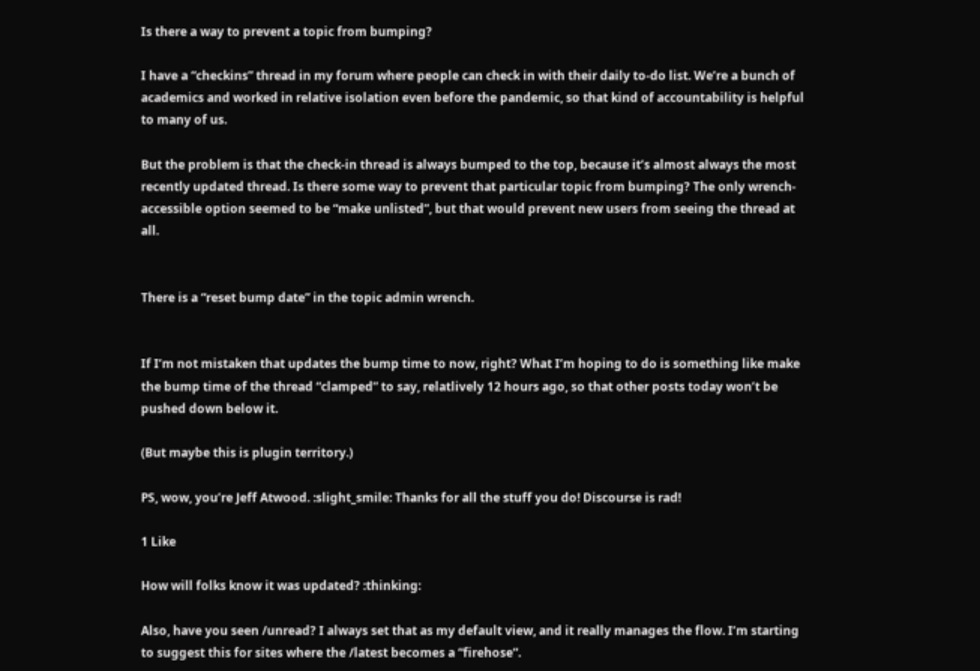Is there a way to prevent a topic from bumping?

I have a “checkins” thread in my forum where people can check in with their daily to-do list. We’re a bunch of academics and worked in relative isolation even before the pandemic, so that kind of accountability is helpful to many of us.

But the problem is that the check-in thread is always bumped to the top, because it’s almost always the most recently updated thread. Is there some way to prevent that particular topic from bumping? The only wrench-accessible option seemed to be “make unlisted”, but that would prevent new users from seeing the thread at all.


There is a “reset bump date” in the topic admin wrench.


If I’m not mistaken that updates the bump time to now, right? What I’m hoping to do is something like make the bump time of the thread “clamped” to say, relatlively 12 hours ago, so that other posts today won’t be pushed down below it.

(But maybe this is plugin territory.)

PS, wow, you’re Jeff Atwood. :slight_smile: Thanks for all the stuff you do! Discourse is rad!

1 Like

How will folks know it was updated? :thinking:

Also, have you seen /unread? I always set that as my default view, and it really manages the flow. I’m starting to suggest this for sites where the /latest becomes a “firehose”.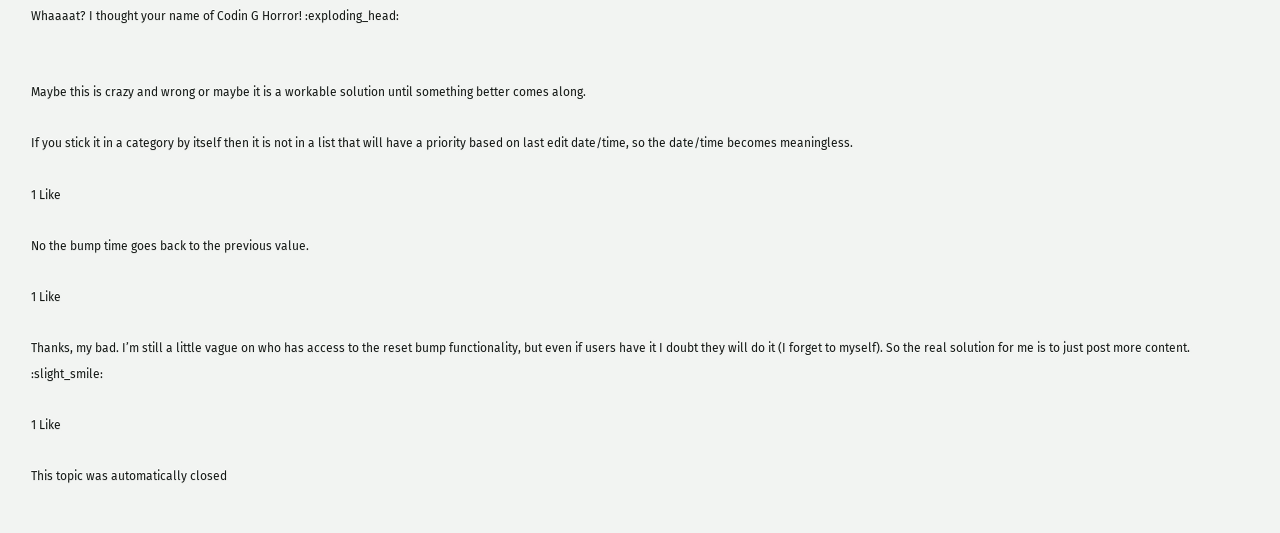Whaaaat? I thought your name of Codin G Horror! :exploding_head:


Maybe this is crazy and wrong or maybe it is a workable solution until something better comes along.

If you stick it in a category by itself then it is not in a list that will have a priority based on last edit date/time, so the date/time becomes meaningless.

1 Like

No the bump time goes back to the previous value.

1 Like

Thanks, my bad. I’m still a little vague on who has access to the reset bump functionality, but even if users have it I doubt they will do it (I forget to myself). So the real solution for me is to just post more content. :slight_smile:

1 Like

This topic was automatically closed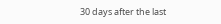30 days after the last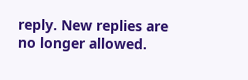reply. New replies are no longer allowed.